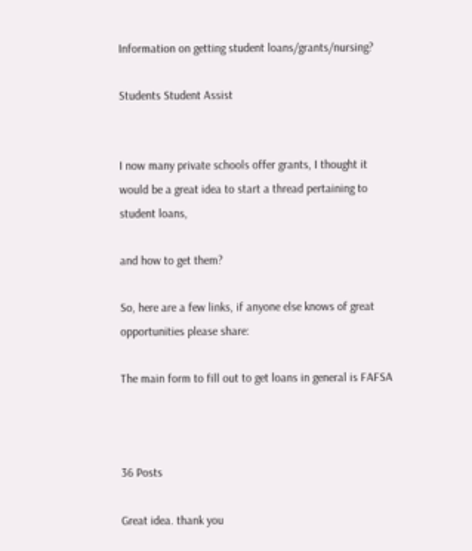Information on getting student loans/grants/nursing?

Students Student Assist


I now many private schools offer grants, I thought it would be a great idea to start a thread pertaining to student loans,

and how to get them?

So, here are a few links, if anyone else knows of great opportunities please share:

The main form to fill out to get loans in general is FAFSA



36 Posts

Great idea. thank you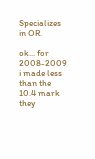Specializes in OR.

ok... for 2008-2009 i made less than the 10.4 mark they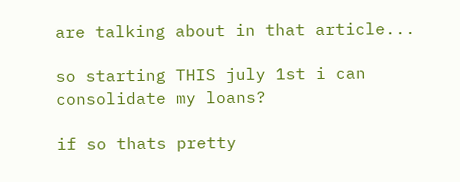are talking about in that article...

so starting THIS july 1st i can consolidate my loans?

if so thats pretty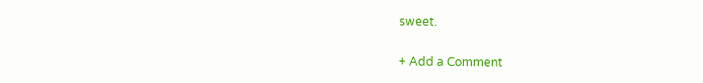sweet.

+ Add a Comment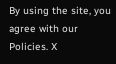By using the site, you agree with our Policies. X